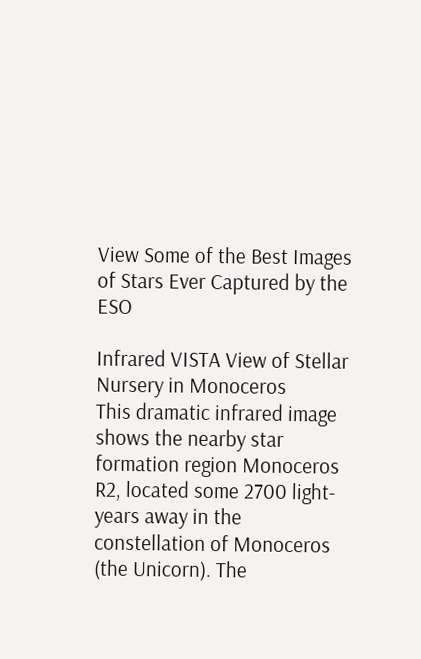View Some of the Best Images of Stars Ever Captured by the ESO

Infrared VISTA View of Stellar Nursery in Monoceros
This dramatic infrared image shows the nearby star formation region Monoceros R2, located some 2700 light-years away in the constellation of Monoceros (the Unicorn). The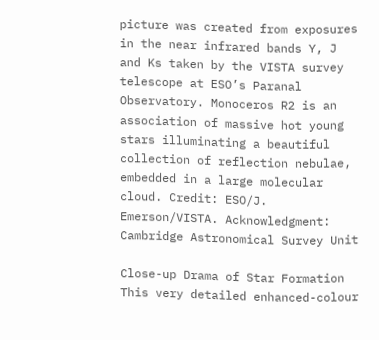picture was created from exposures in the near infrared bands Y, J and Ks taken by the VISTA survey telescope at ESO’s Paranal Observatory. Monoceros R2 is an association of massive hot young stars illuminating a beautiful collection of reflection nebulae, embedded in a large molecular cloud. Credit: ESO/J. Emerson/VISTA. Acknowledgment: Cambridge Astronomical Survey Unit

Close-up Drama of Star Formation
This very detailed enhanced-colour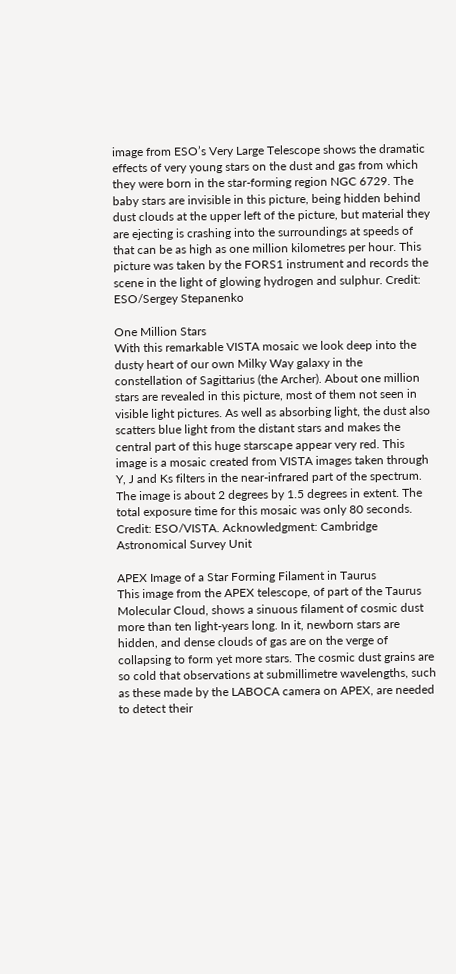image from ESO’s Very Large Telescope shows the dramatic effects of very young stars on the dust and gas from which they were born in the star-forming region NGC 6729. The baby stars are invisible in this picture, being hidden behind dust clouds at the upper left of the picture, but material they are ejecting is crashing into the surroundings at speeds of that can be as high as one million kilometres per hour. This picture was taken by the FORS1 instrument and records the scene in the light of glowing hydrogen and sulphur. Credit: ESO/Sergey Stepanenko

One Million Stars
With this remarkable VISTA mosaic we look deep into the dusty heart of our own Milky Way galaxy in the constellation of Sagittarius (the Archer). About one million stars are revealed in this picture, most of them not seen in visible light pictures. As well as absorbing light, the dust also scatters blue light from the distant stars and makes the central part of this huge starscape appear very red. This image is a mosaic created from VISTA images taken through Y, J and Ks filters in the near-infrared part of the spectrum. The image is about 2 degrees by 1.5 degrees in extent. The total exposure time for this mosaic was only 80 seconds. Credit: ESO/VISTA. Acknowledgment: Cambridge Astronomical Survey Unit

APEX Image of a Star Forming Filament in Taurus
This image from the APEX telescope, of part of the Taurus Molecular Cloud, shows a sinuous filament of cosmic dust more than ten light-years long. In it, newborn stars are hidden, and dense clouds of gas are on the verge of collapsing to form yet more stars. The cosmic dust grains are so cold that observations at submillimetre wavelengths, such as these made by the LABOCA camera on APEX, are needed to detect their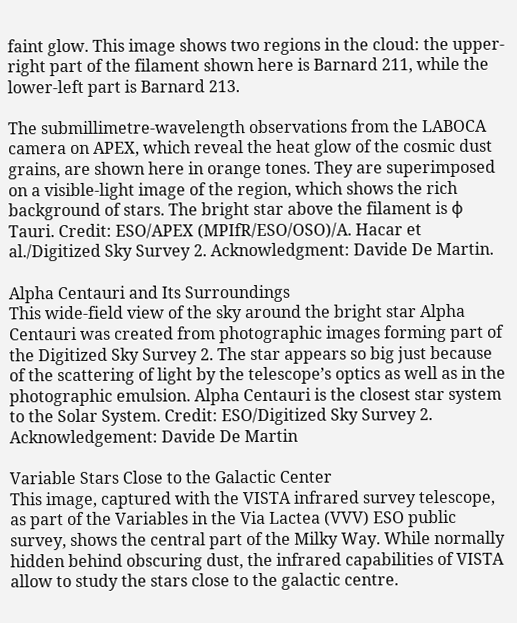faint glow. This image shows two regions in the cloud: the upper-right part of the filament shown here is Barnard 211, while the lower-left part is Barnard 213.

The submillimetre-wavelength observations from the LABOCA camera on APEX, which reveal the heat glow of the cosmic dust grains, are shown here in orange tones. They are superimposed on a visible-light image of the region, which shows the rich background of stars. The bright star above the filament is φ Tauri. Credit: ESO/APEX (MPIfR/ESO/OSO)/A. Hacar et al./Digitized Sky Survey 2. Acknowledgment: Davide De Martin.

Alpha Centauri and Its Surroundings
This wide-field view of the sky around the bright star Alpha Centauri was created from photographic images forming part of the Digitized Sky Survey 2. The star appears so big just because of the scattering of light by the telescope’s optics as well as in the photographic emulsion. Alpha Centauri is the closest star system to the Solar System. Credit: ESO/Digitized Sky Survey 2. Acknowledgement: Davide De Martin

Variable Stars Close to the Galactic Center
This image, captured with the VISTA infrared survey telescope, as part of the Variables in the Via Lactea (VVV) ESO public survey, shows the central part of the Milky Way. While normally hidden behind obscuring dust, the infrared capabilities of VISTA allow to study the stars close to the galactic centre.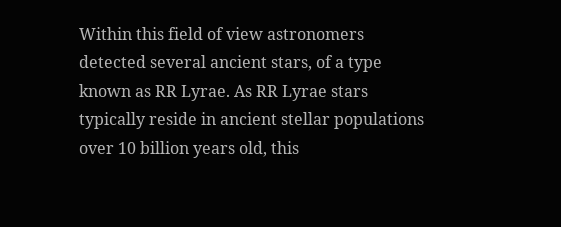Within this field of view astronomers detected several ancient stars, of a type known as RR Lyrae. As RR Lyrae stars typically reside in ancient stellar populations over 10 billion years old, this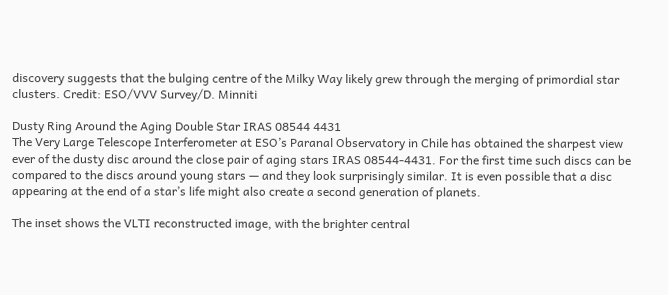discovery suggests that the bulging centre of the Milky Way likely grew through the merging of primordial star clusters. Credit: ESO/VVV Survey/D. Minniti

Dusty Ring Around the Aging Double Star IRAS 08544 4431
The Very Large Telescope Interferometer at ESO’s Paranal Observatory in Chile has obtained the sharpest view ever of the dusty disc around the close pair of aging stars IRAS 08544-4431. For the first time such discs can be compared to the discs around young stars — and they look surprisingly similar. It is even possible that a disc appearing at the end of a star’s life might also create a second generation of planets.

The inset shows the VLTI reconstructed image, with the brighter central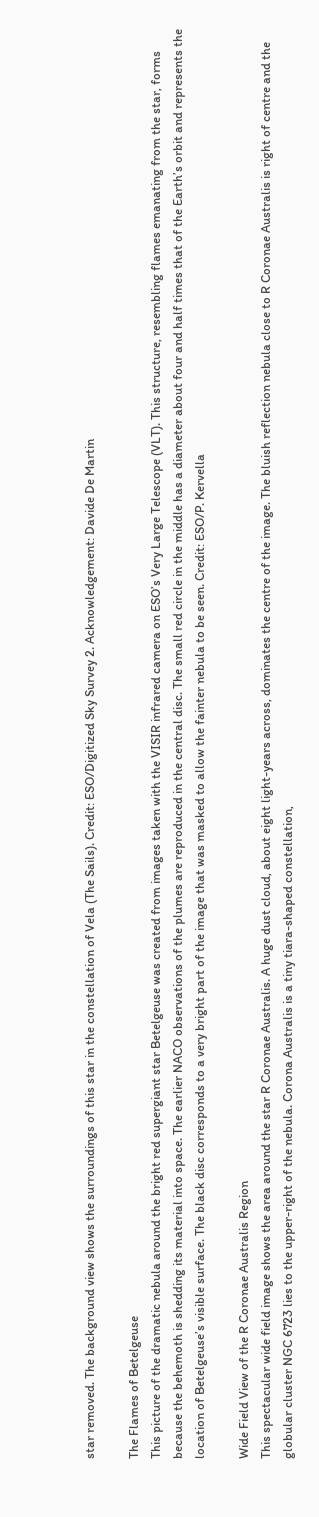star removed. The background view shows the surroundings of this star in the constellation of Vela (The Sails). Credit: ESO/Digitized Sky Survey 2. Acknowledgement: Davide De Martin

The Flames of Betelgeuse
This picture of the dramatic nebula around the bright red supergiant star Betelgeuse was created from images taken with the VISIR infrared camera on ESO’s Very Large Telescope (VLT). This structure, resembling flames emanating from the star, forms because the behemoth is shedding its material into space. The earlier NACO observations of the plumes are reproduced in the central disc. The small red circle in the middle has a diameter about four and half times that of the Earth’s orbit and represents the location of Betelgeuse’s visible surface. The black disc corresponds to a very bright part of the image that was masked to allow the fainter nebula to be seen. Credit: ESO/P. Kervella

Wide Field View of the R Coronae Australis Region
This spectacular wide field image shows the area around the star R Coronae Australis. A huge dust cloud, about eight light-years across, dominates the centre of the image. The bluish reflection nebula close to R Coronae Australis is right of centre and the globular cluster NGC 6723 lies to the upper-right of the nebula. Corona Australis is a tiny tiara-shaped constellation,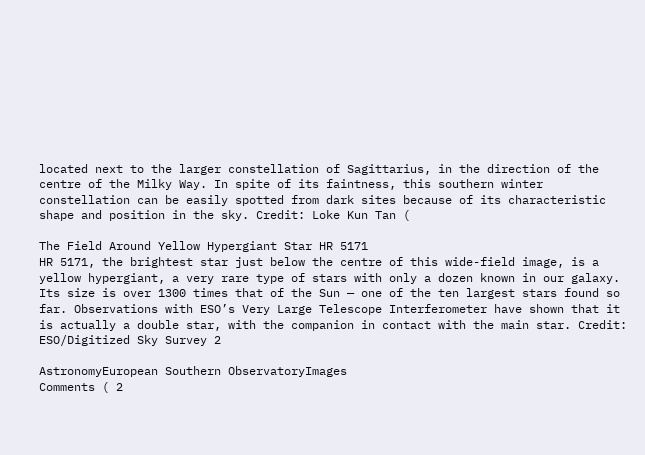located next to the larger constellation of Sagittarius, in the direction of the centre of the Milky Way. In spite of its faintness, this southern winter constellation can be easily spotted from dark sites because of its characteristic shape and position in the sky. Credit: Loke Kun Tan (

The Field Around Yellow Hypergiant Star HR 5171
HR 5171, the brightest star just below the centre of this wide-field image, is a yellow hypergiant, a very rare type of stars with only a dozen known in our galaxy. Its size is over 1300 times that of the Sun — one of the ten largest stars found so far. Observations with ESO’s Very Large Telescope Interferometer have shown that it is actually a double star, with the companion in contact with the main star. Credit: ESO/Digitized Sky Survey 2

AstronomyEuropean Southern ObservatoryImages
Comments ( 2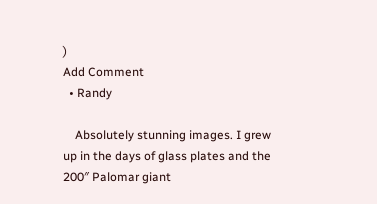)
Add Comment
  • Randy

    Absolutely stunning images. I grew up in the days of glass plates and the 200″ Palomar giant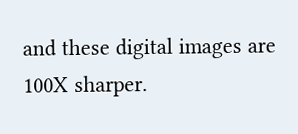and these digital images are 100X sharper.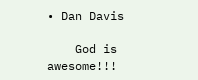• Dan Davis

    God is awesome!!!